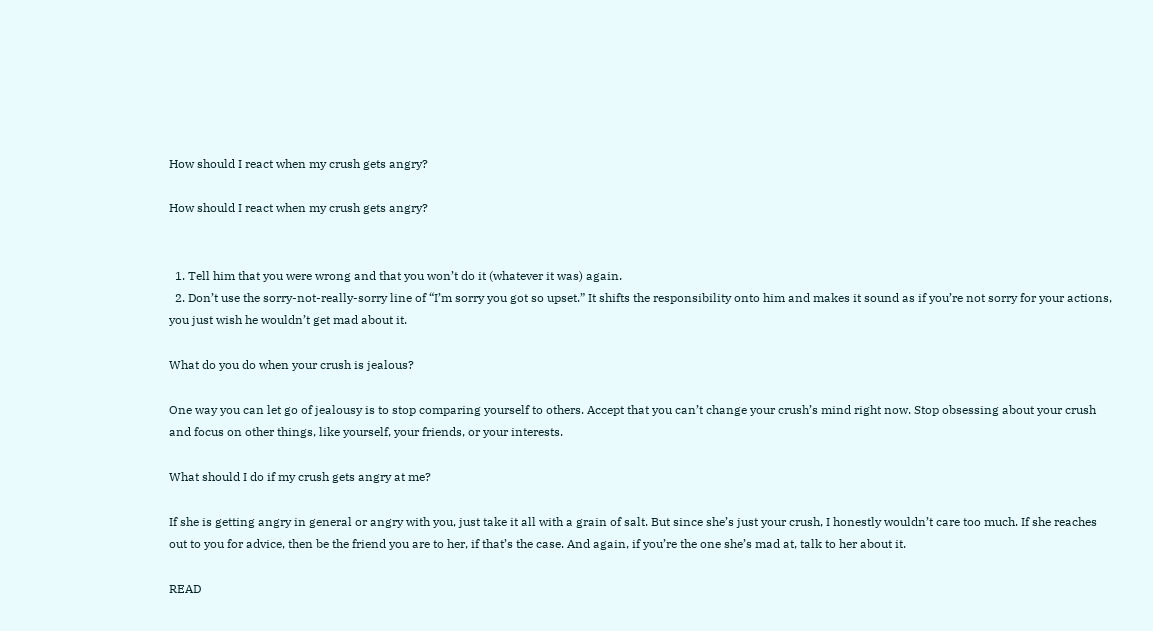How should I react when my crush gets angry?

How should I react when my crush gets angry?


  1. Tell him that you were wrong and that you won’t do it (whatever it was) again.
  2. Don’t use the sorry-not-really-sorry line of “I’m sorry you got so upset.” It shifts the responsibility onto him and makes it sound as if you’re not sorry for your actions, you just wish he wouldn’t get mad about it.

What do you do when your crush is jealous?

One way you can let go of jealousy is to stop comparing yourself to others. Accept that you can’t change your crush’s mind right now. Stop obsessing about your crush and focus on other things, like yourself, your friends, or your interests.

What should I do if my crush gets angry at me?

If she is getting angry in general or angry with you, just take it all with a grain of salt. But since she’s just your crush, I honestly wouldn’t care too much. If she reaches out to you for advice, then be the friend you are to her, if that’s the case. And again, if you’re the one she’s mad at, talk to her about it.

READ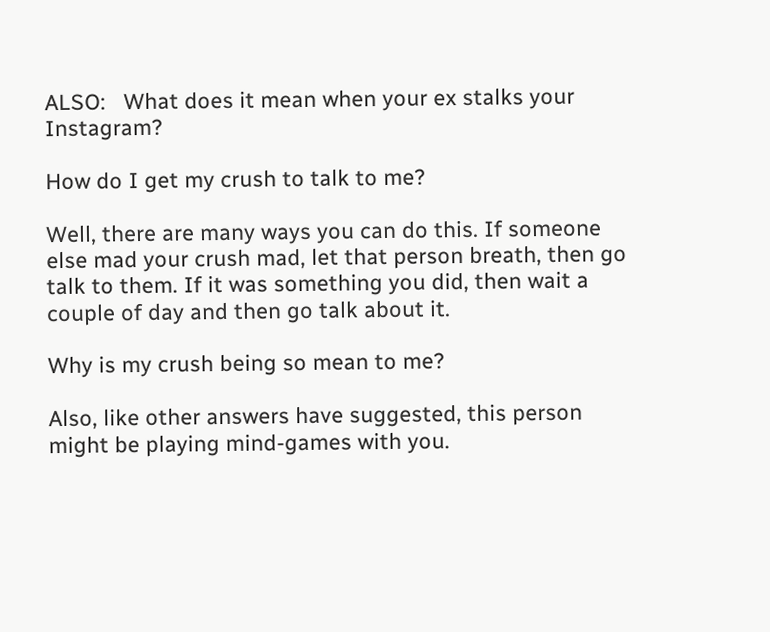ALSO:   What does it mean when your ex stalks your Instagram?

How do I get my crush to talk to me?

Well, there are many ways you can do this. If someone else mad your crush mad, let that person breath, then go talk to them. If it was something you did, then wait a couple of day and then go talk about it.

Why is my crush being so mean to me?

Also, like other answers have suggested, this person might be playing mind-games with you.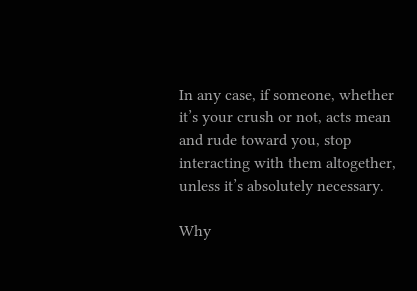In any case, if someone, whether it’s your crush or not, acts mean and rude toward you, stop interacting with them altogether, unless it’s absolutely necessary.

Why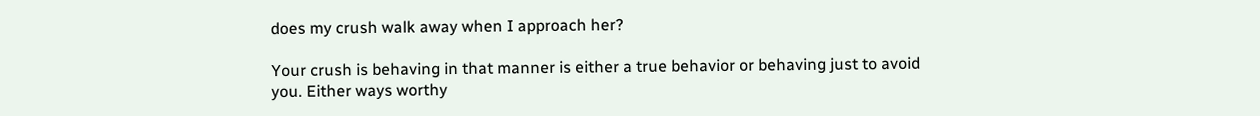does my crush walk away when I approach her?

Your crush is behaving in that manner is either a true behavior or behaving just to avoid you. Either ways worthy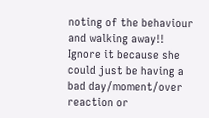noting of the behaviour and walking away!! Ignore it because she could just be having a bad day/moment/over reaction or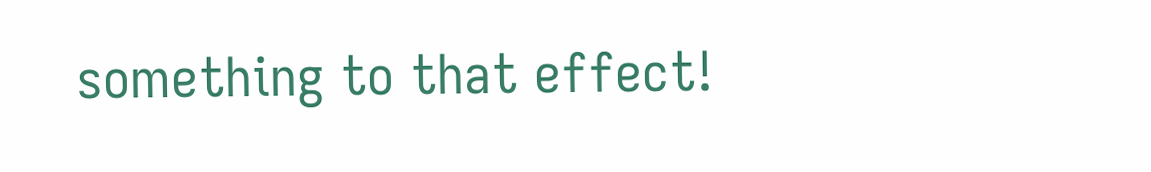something to that effect!